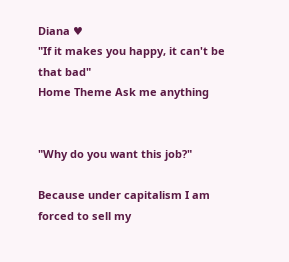Diana ♥
"If it makes you happy, it can't be that bad"
Home Theme Ask me anything


"Why do you want this job?"

Because under capitalism I am forced to sell my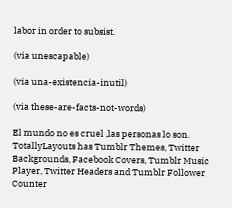labor in order to subsist.

(via unescapable)

(via una-existencia-inutil)

(via these-are-facts-not-words)

El mundo no es cruel ,las personas lo son.
TotallyLayouts has Tumblr Themes, Twitter Backgrounds, Facebook Covers, Tumblr Music Player, Twitter Headers and Tumblr Follower Counter